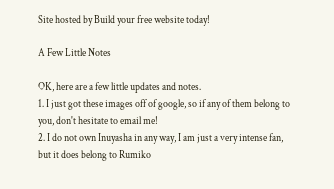Site hosted by Build your free website today!

A Few Little Notes

OK, here are a few little updates and notes.
1. I just got these images off of google, so if any of them belong to you, don't hesitate to email me!
2. I do not own Inuyasha in any way, I am just a very intense fan, but it does belong to Rumiko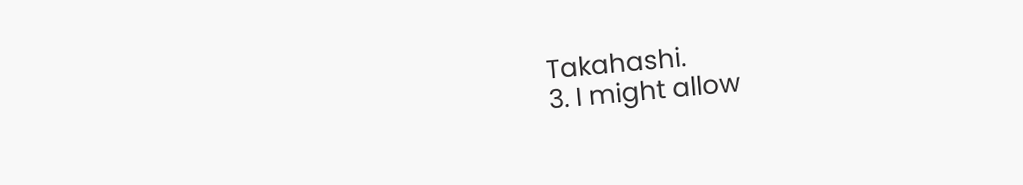Takahashi.
3. I might allow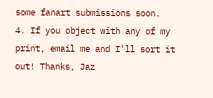some fanart submissions soon.
4. If you object with any of my print, email me and I'll sort it out! Thanks, Jaz